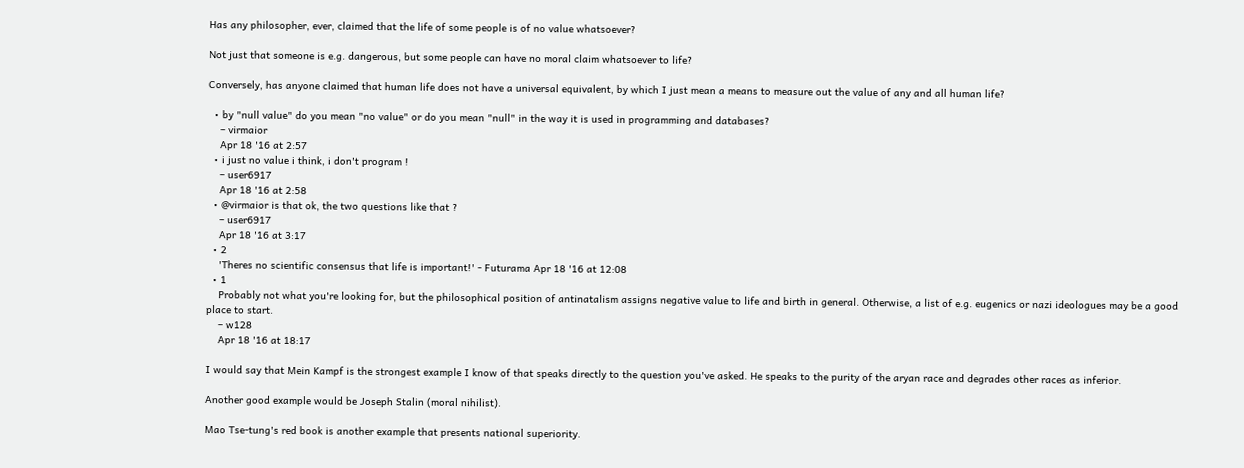Has any philosopher, ever, claimed that the life of some people is of no value whatsoever?

Not just that someone is e.g. dangerous, but some people can have no moral claim whatsoever to life?

Conversely, has anyone claimed that human life does not have a universal equivalent, by which I just mean a means to measure out the value of any and all human life?

  • by "null value" do you mean "no value" or do you mean "null" in the way it is used in programming and databases?
    – virmaior
    Apr 18 '16 at 2:57
  • i just no value i think, i don't program !
    – user6917
    Apr 18 '16 at 2:58
  • @virmaior is that ok, the two questions like that ?
    – user6917
    Apr 18 '16 at 3:17
  • 2
    'Theres no scientific consensus that life is important!' - Futurama Apr 18 '16 at 12:08
  • 1
    Probably not what you're looking for, but the philosophical position of antinatalism assigns negative value to life and birth in general. Otherwise, a list of e.g. eugenics or nazi ideologues may be a good place to start.
    – w128
    Apr 18 '16 at 18:17

I would say that Mein Kampf is the strongest example I know of that speaks directly to the question you've asked. He speaks to the purity of the aryan race and degrades other races as inferior.

Another good example would be Joseph Stalin (moral nihilist).

Mao Tse-tung's red book is another example that presents national superiority.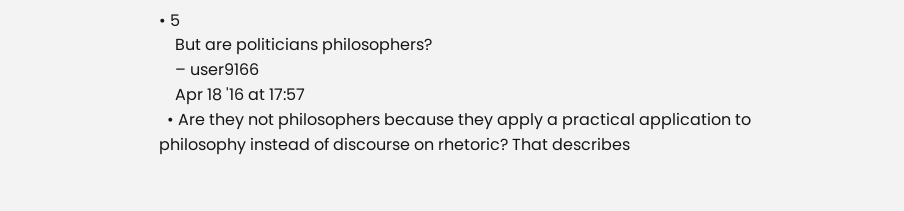• 5
    But are politicians philosophers?
    – user9166
    Apr 18 '16 at 17:57
  • Are they not philosophers because they apply a practical application to philosophy instead of discourse on rhetoric? That describes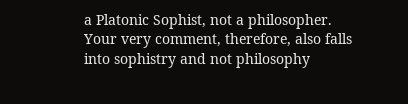a Platonic Sophist, not a philosopher. Your very comment, therefore, also falls into sophistry and not philosophy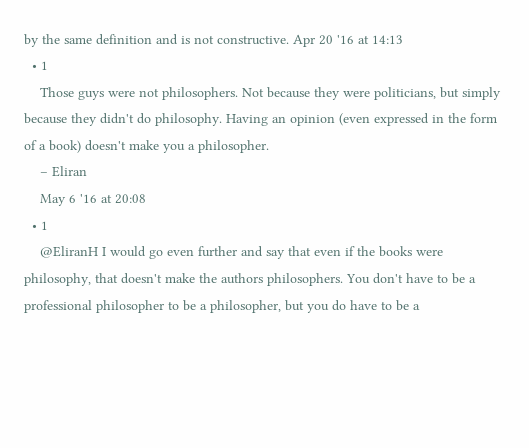by the same definition and is not constructive. Apr 20 '16 at 14:13
  • 1
    Those guys were not philosophers. Not because they were politicians, but simply because they didn't do philosophy. Having an opinion (even expressed in the form of a book) doesn't make you a philosopher.
    – Eliran
    May 6 '16 at 20:08
  • 1
    @EliranH I would go even further and say that even if the books were philosophy, that doesn't make the authors philosophers. You don't have to be a professional philosopher to be a philosopher, but you do have to be a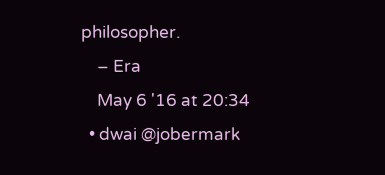philosopher.
    – Era
    May 6 '16 at 20:34
  • dwai @jobermark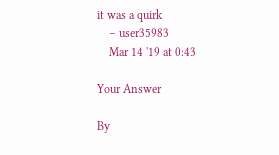it was a quirk
    – user35983
    Mar 14 '19 at 0:43

Your Answer

By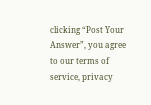clicking “Post Your Answer”, you agree to our terms of service, privacy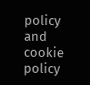policy and cookie policy